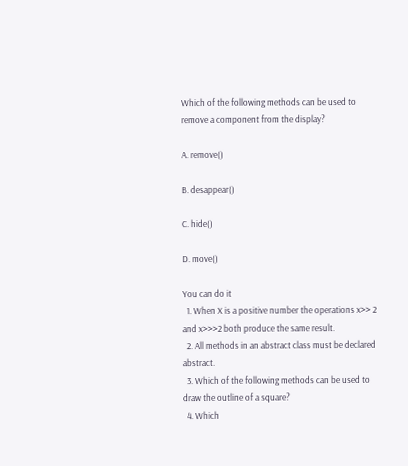Which of the following methods can be used to remove a component from the display?

A. remove()

B. desappear()

C. hide()

D. move()

You can do it
  1. When X is a positive number the operations x>> 2 and x>>>2 both produce the same result.
  2. All methods in an abstract class must be declared abstract.
  3. Which of the following methods can be used to draw the outline of a square?
  4. Which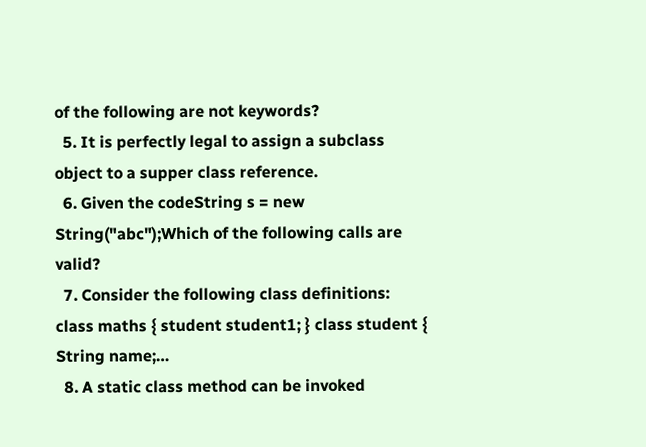of the following are not keywords?
  5. It is perfectly legal to assign a subclass object to a supper class reference.
  6. Given the codeString s = new String("abc");Which of the following calls are valid?
  7. Consider the following class definitions: class maths { student student1; } class student { String name;…
  8. A static class method can be invoked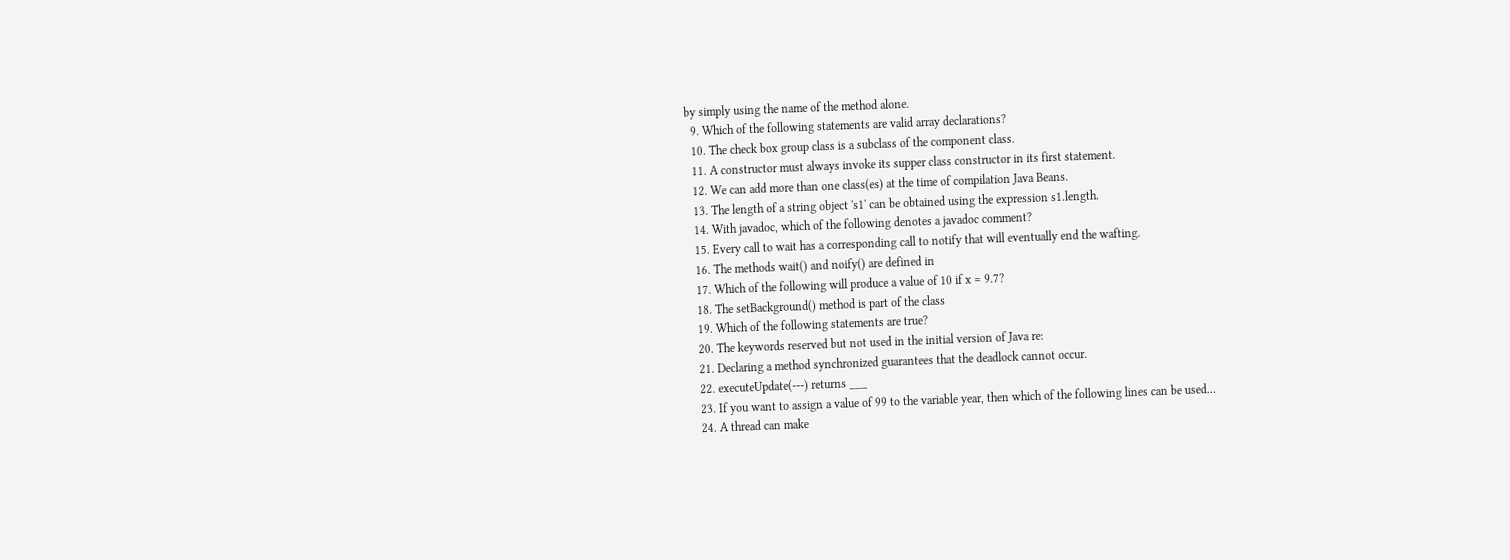by simply using the name of the method alone.
  9. Which of the following statements are valid array declarations?
  10. The check box group class is a subclass of the component class.
  11. A constructor must always invoke its supper class constructor in its first statement.
  12. We can add more than one class(es) at the time of compilation Java Beans.
  13. The length of a string object 's1' can be obtained using the expression s1.length.
  14. With javadoc, which of the following denotes a javadoc comment?
  15. Every call to wait has a corresponding call to notify that will eventually end the wafting.
  16. The methods wait() and noify() are defined in
  17. Which of the following will produce a value of 10 if x = 9.7?
  18. The setBackground() method is part of the class
  19. Which of the following statements are true?
  20. The keywords reserved but not used in the initial version of Java re:
  21. Declaring a method synchronized guarantees that the deadlock cannot occur.
  22. executeUpdate(---) returns ___
  23. If you want to assign a value of 99 to the variable year, then which of the following lines can be used…
  24. A thread can make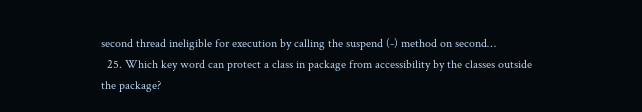second thread ineligible for execution by calling the suspend (-) method on second…
  25. Which key word can protect a class in package from accessibility by the classes outside the package?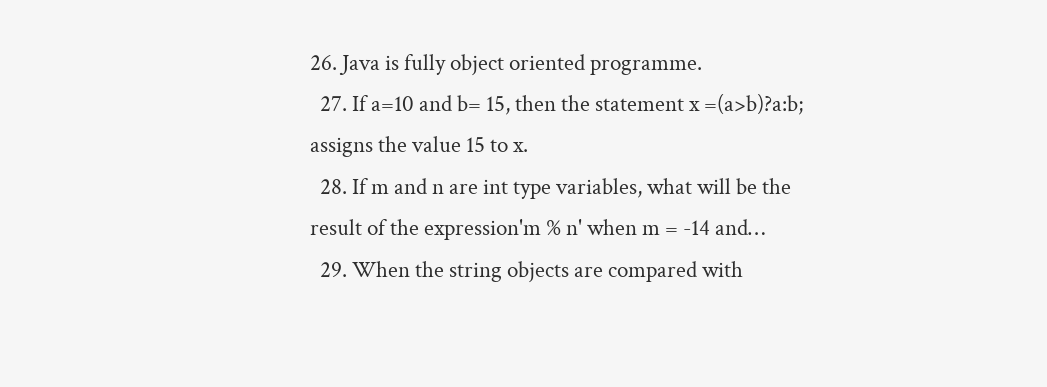26. Java is fully object oriented programme.
  27. If a=10 and b= 15, then the statement x =(a>b)?a:b; assigns the value 15 to x.
  28. If m and n are int type variables, what will be the result of the expression'm % n' when m = -14 and…
  29. When the string objects are compared with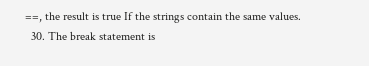==, the result is true If the strings contain the same values.
  30. The break statement is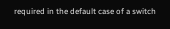required in the default case of a switch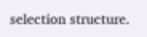selection structure.